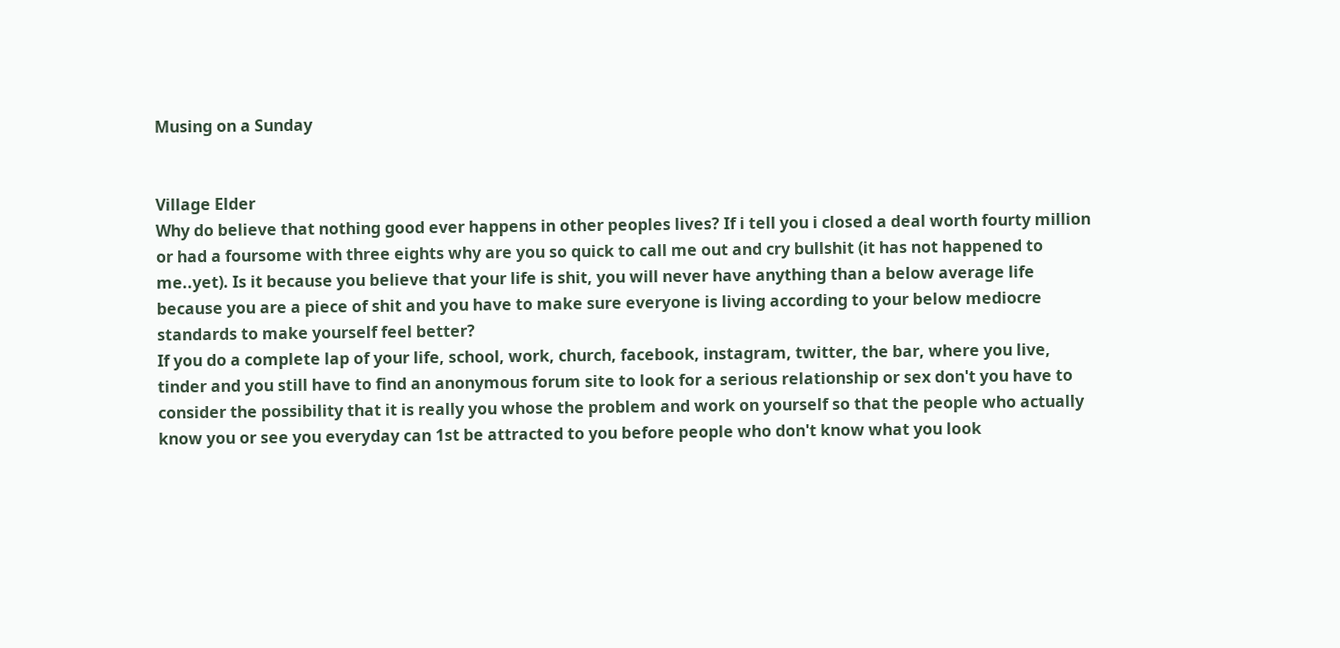Musing on a Sunday


Village Elder
Why do believe that nothing good ever happens in other peoples lives? If i tell you i closed a deal worth fourty million or had a foursome with three eights why are you so quick to call me out and cry bullshit (it has not happened to me..yet). Is it because you believe that your life is shit, you will never have anything than a below average life because you are a piece of shit and you have to make sure everyone is living according to your below mediocre standards to make yourself feel better?
If you do a complete lap of your life, school, work, church, facebook, instagram, twitter, the bar, where you live, tinder and you still have to find an anonymous forum site to look for a serious relationship or sex don't you have to consider the possibility that it is really you whose the problem and work on yourself so that the people who actually know you or see you everyday can 1st be attracted to you before people who don't know what you look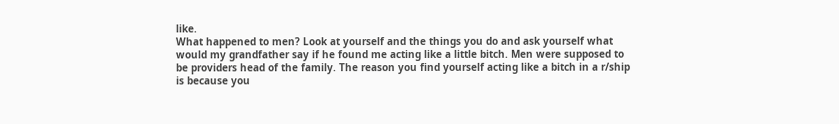like.
What happened to men? Look at yourself and the things you do and ask yourself what would my grandfather say if he found me acting like a little bitch. Men were supposed to be providers head of the family. The reason you find yourself acting like a bitch in a r/ship is because you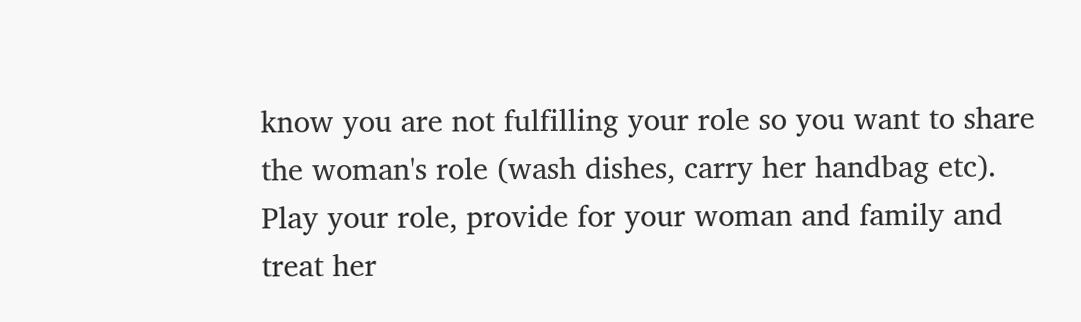know you are not fulfilling your role so you want to share the woman's role (wash dishes, carry her handbag etc). Play your role, provide for your woman and family and treat her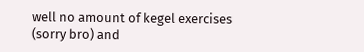well no amount of kegel exercises (sorry bro) and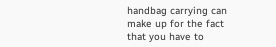handbag carrying can make up for the fact that you have to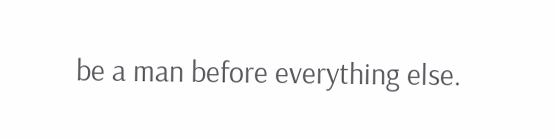be a man before everything else.